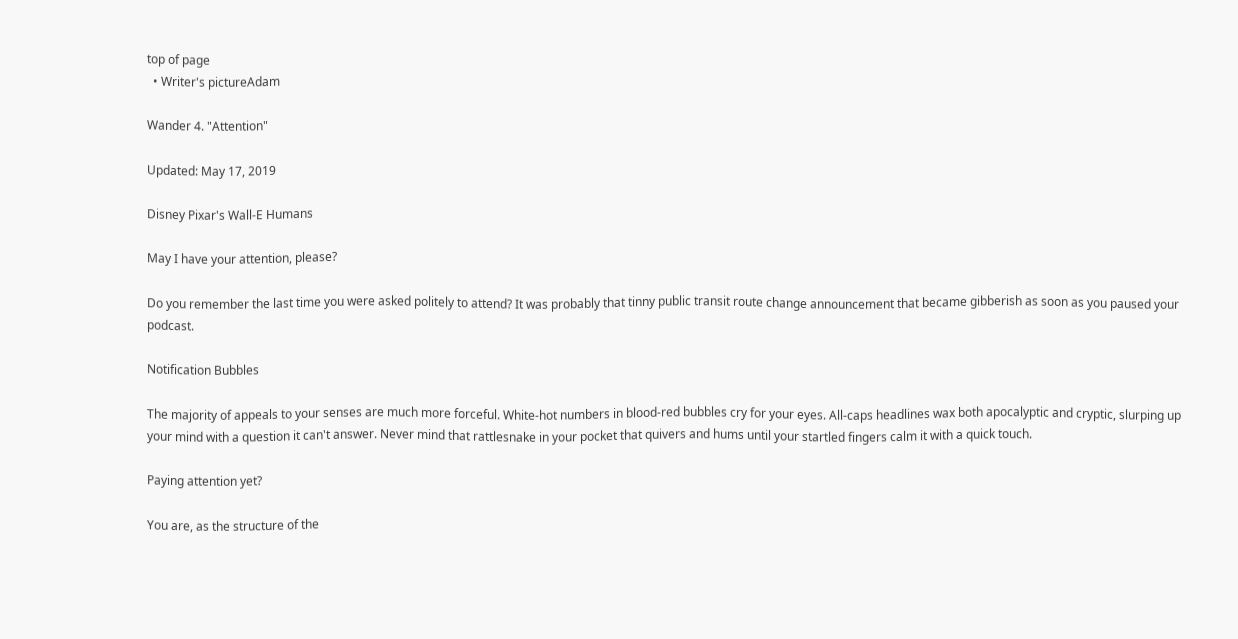top of page
  • Writer's pictureAdam

Wander 4. "Attention"

Updated: May 17, 2019

Disney Pixar's Wall-E Humans

May I have your attention, please?

Do you remember the last time you were asked politely to attend? It was probably that tinny public transit route change announcement that became gibberish as soon as you paused your podcast.

Notification Bubbles

The majority of appeals to your senses are much more forceful. White-hot numbers in blood-red bubbles cry for your eyes. All-caps headlines wax both apocalyptic and cryptic, slurping up your mind with a question it can't answer. Never mind that rattlesnake in your pocket that quivers and hums until your startled fingers calm it with a quick touch.

Paying attention yet?

You are, as the structure of the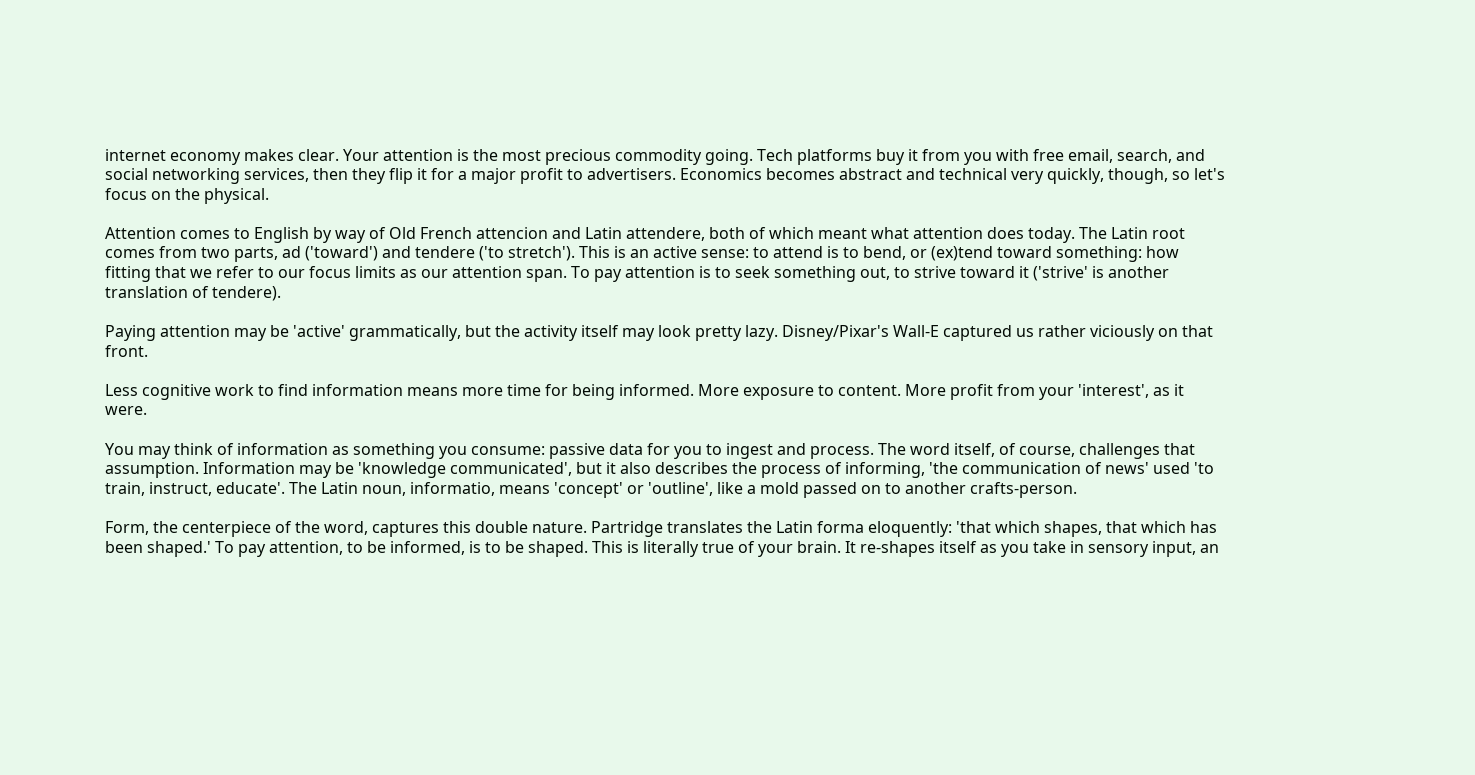internet economy makes clear. Your attention is the most precious commodity going. Tech platforms buy it from you with free email, search, and social networking services, then they flip it for a major profit to advertisers. Economics becomes abstract and technical very quickly, though, so let's focus on the physical.

Attention comes to English by way of Old French attencion and Latin attendere, both of which meant what attention does today. The Latin root comes from two parts, ad ('toward') and tendere ('to stretch'). This is an active sense: to attend is to bend, or (ex)tend toward something: how fitting that we refer to our focus limits as our attention span. To pay attention is to seek something out, to strive toward it ('strive' is another translation of tendere).

Paying attention may be 'active' grammatically, but the activity itself may look pretty lazy. Disney/Pixar's Wall-E captured us rather viciously on that front.

Less cognitive work to find information means more time for being informed. More exposure to content. More profit from your 'interest', as it were.

You may think of information as something you consume: passive data for you to ingest and process. The word itself, of course, challenges that assumption. Information may be 'knowledge communicated', but it also describes the process of informing, 'the communication of news' used 'to train, instruct, educate'. The Latin noun, informatio, means 'concept' or 'outline', like a mold passed on to another crafts-person.

Form, the centerpiece of the word, captures this double nature. Partridge translates the Latin forma eloquently: 'that which shapes, that which has been shaped.' To pay attention, to be informed, is to be shaped. This is literally true of your brain. It re-shapes itself as you take in sensory input, an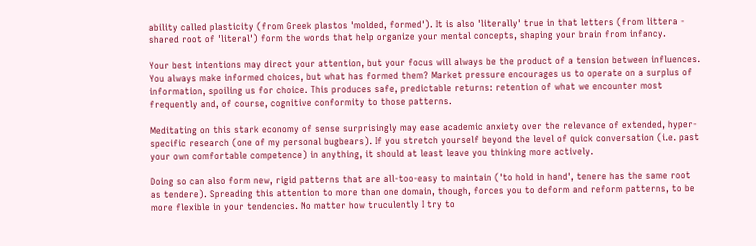ability called plasticity (from Greek plastos 'molded, formed'). It is also 'literally' true in that letters (from littera - shared root of 'literal') form the words that help organize your mental concepts, shaping your brain from infancy.

Your best intentions may direct your attention, but your focus will always be the product of a tension between influences. You always make informed choices, but what has formed them? Market pressure encourages us to operate on a surplus of information, spoiling us for choice. This produces safe, predictable returns: retention of what we encounter most frequently and, of course, cognitive conformity to those patterns.

Meditating on this stark economy of sense surprisingly may ease academic anxiety over the relevance of extended, hyper-specific research (one of my personal bugbears). If you stretch yourself beyond the level of quick conversation (i.e. past your own comfortable competence) in anything, it should at least leave you thinking more actively.

Doing so can also form new, rigid patterns that are all-too-easy to maintain ('to hold in hand', tenere has the same root as tendere). Spreading this attention to more than one domain, though, forces you to deform and reform patterns, to be more flexible in your tendencies. No matter how truculently I try to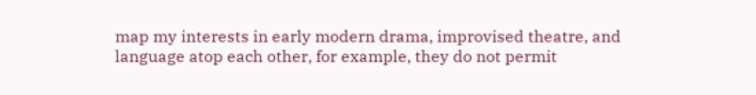map my interests in early modern drama, improvised theatre, and language atop each other, for example, they do not permit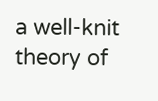a well-knit theory of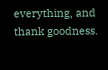everything, and thank goodness.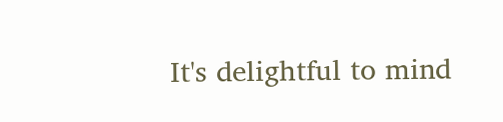It's delightful to mind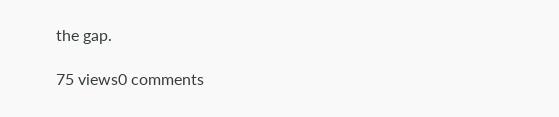the gap.

75 views0 comments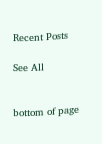Recent Posts

See All


bottom of page